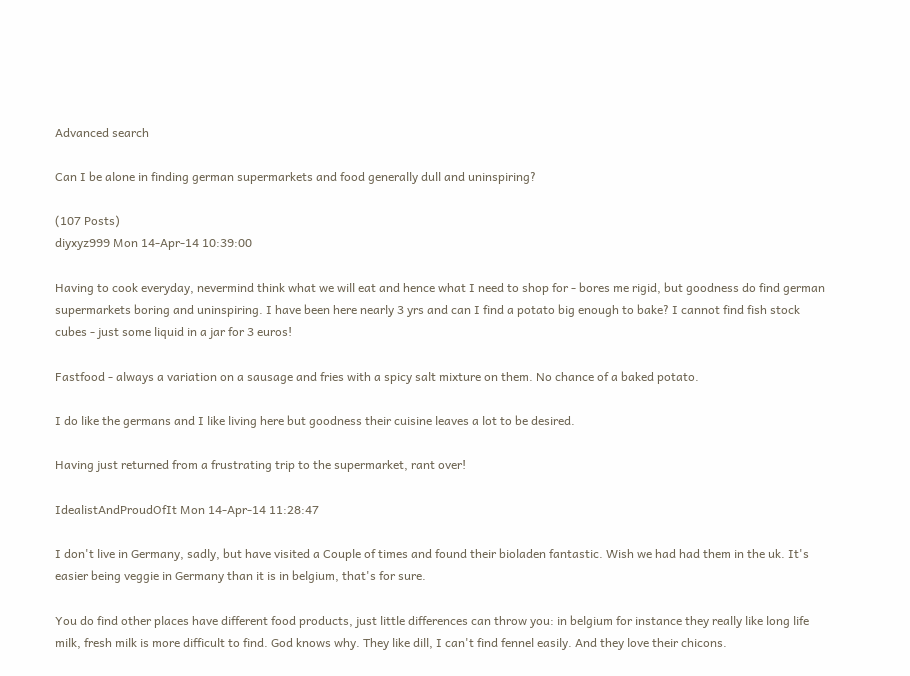Advanced search

Can I be alone in finding german supermarkets and food generally dull and uninspiring?

(107 Posts)
diyxyz999 Mon 14-Apr-14 10:39:00

Having to cook everyday, nevermind think what we will eat and hence what I need to shop for - bores me rigid, but goodness do find german supermarkets boring and uninspiring. I have been here nearly 3 yrs and can I find a potato big enough to bake? I cannot find fish stock cubes - just some liquid in a jar for 3 euros!

Fastfood - always a variation on a sausage and fries with a spicy salt mixture on them. No chance of a baked potato.

I do like the germans and I like living here but goodness their cuisine leaves a lot to be desired.

Having just returned from a frustrating trip to the supermarket, rant over!

IdealistAndProudOfIt Mon 14-Apr-14 11:28:47

I don't live in Germany, sadly, but have visited a Couple of times and found their bioladen fantastic. Wish we had had them in the uk. It's easier being veggie in Germany than it is in belgium, that's for sure.

You do find other places have different food products, just little differences can throw you: in belgium for instance they really like long life milk, fresh milk is more difficult to find. God knows why. They like dill, I can't find fennel easily. And they love their chicons.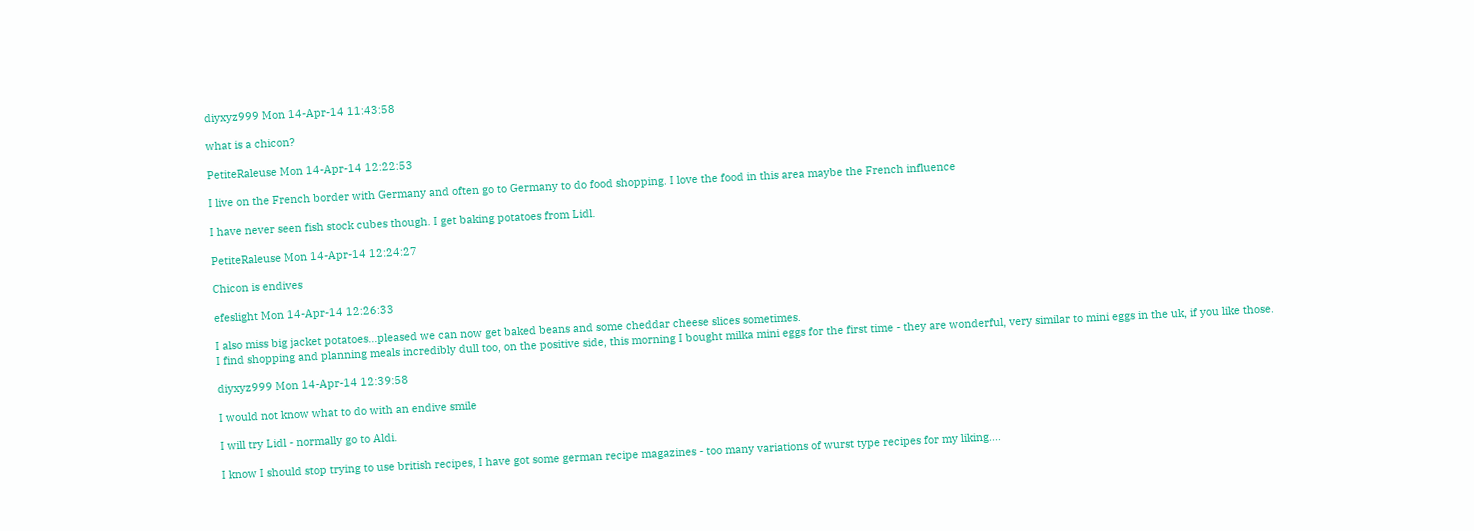diyxyz999 Mon 14-Apr-14 11:43:58

what is a chicon?

PetiteRaleuse Mon 14-Apr-14 12:22:53

I live on the French border with Germany and often go to Germany to do food shopping. I love the food in this area maybe the French influence

I have never seen fish stock cubes though. I get baking potatoes from Lidl.

PetiteRaleuse Mon 14-Apr-14 12:24:27

Chicon is endives

efeslight Mon 14-Apr-14 12:26:33

I also miss big jacket potatoes...pleased we can now get baked beans and some cheddar cheese slices sometimes.
I find shopping and planning meals incredibly dull too, on the positive side, this morning I bought milka mini eggs for the first time - they are wonderful, very similar to mini eggs in the uk, if you like those.

diyxyz999 Mon 14-Apr-14 12:39:58

I would not know what to do with an endive smile

I will try Lidl - normally go to Aldi.

I know I should stop trying to use british recipes, I have got some german recipe magazines - too many variations of wurst type recipes for my liking....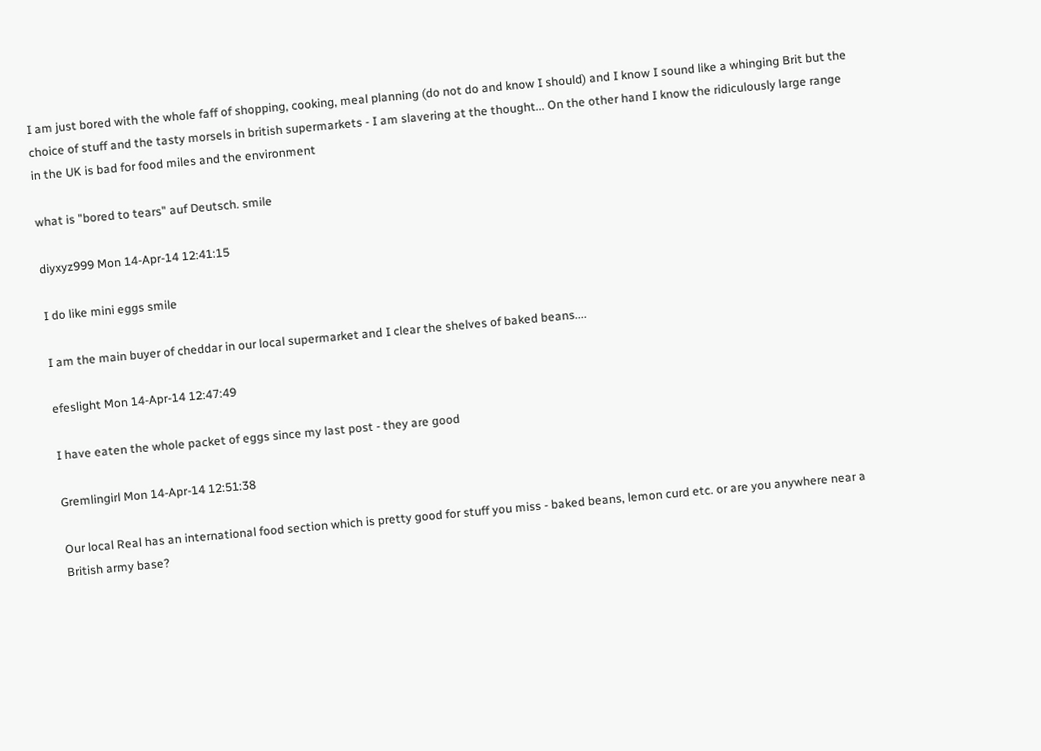I am just bored with the whole faff of shopping, cooking, meal planning (do not do and know I should) and I know I sound like a whinging Brit but the choice of stuff and the tasty morsels in british supermarkets - I am slavering at the thought... On the other hand I know the ridiculously large range in the UK is bad for food miles and the environment

what is "bored to tears" auf Deutsch. smile

diyxyz999 Mon 14-Apr-14 12:41:15

I do like mini eggs smile

I am the main buyer of cheddar in our local supermarket and I clear the shelves of baked beans....

efeslight Mon 14-Apr-14 12:47:49

I have eaten the whole packet of eggs since my last post - they are good

Gremlingirl Mon 14-Apr-14 12:51:38

Our local Real has an international food section which is pretty good for stuff you miss - baked beans, lemon curd etc. or are you anywhere near a British army base?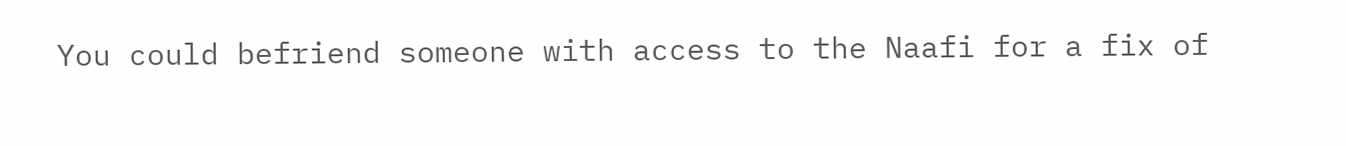You could befriend someone with access to the Naafi for a fix of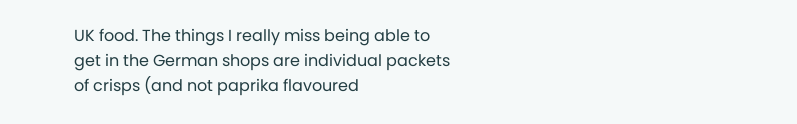UK food. The things I really miss being able to get in the German shops are individual packets of crisps (and not paprika flavoured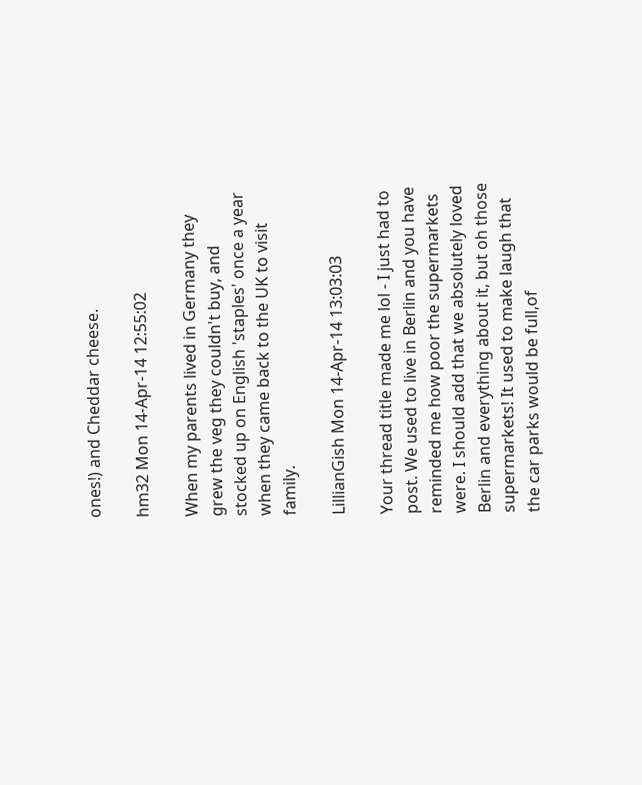ones!) and Cheddar cheese.

hm32 Mon 14-Apr-14 12:55:02

When my parents lived in Germany they grew the veg they couldn't buy, and stocked up on English 'staples' once a year when they came back to the UK to visit family.

LillianGish Mon 14-Apr-14 13:03:03

Your thread title made me lol - I just had to post. We used to live in Berlin and you have reminded me how poor the supermarkets were. I should add that we absolutely loved Berlin and everything about it, but oh those supermarkets! It used to make laugh that the car parks would be full,of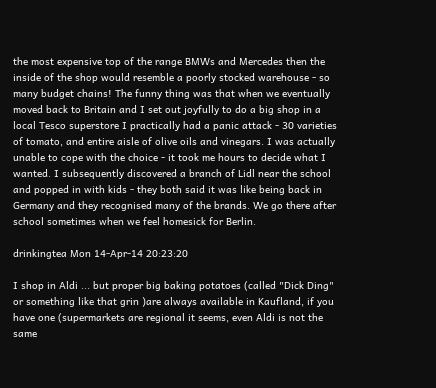the most expensive top of the range BMWs and Mercedes then the inside of the shop would resemble a poorly stocked warehouse - so many budget chains! The funny thing was that when we eventually moved back to Britain and I set out joyfully to do a big shop in a local Tesco superstore I practically had a panic attack - 30 varieties of tomato, and entire aisle of olive oils and vinegars. I was actually unable to cope with the choice - it took me hours to decide what I wanted. I subsequently discovered a branch of Lidl near the school and popped in with kids - they both said it was like being back in Germany and they recognised many of the brands. We go there after school sometimes when we feel homesick for Berlin.

drinkingtea Mon 14-Apr-14 20:23:20

I shop in Aldi ... but proper big baking potatoes (called "Dick Ding" or something like that grin )are always available in Kaufland, if you have one (supermarkets are regional it seems, even Aldi is not the same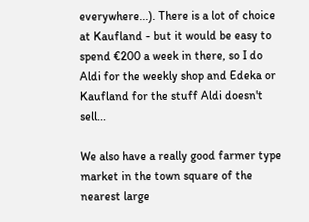everywhere...). There is a lot of choice at Kaufland - but it would be easy to spend €200 a week in there, so I do Aldi for the weekly shop and Edeka or Kaufland for the stuff Aldi doesn't sell...

We also have a really good farmer type market in the town square of the nearest large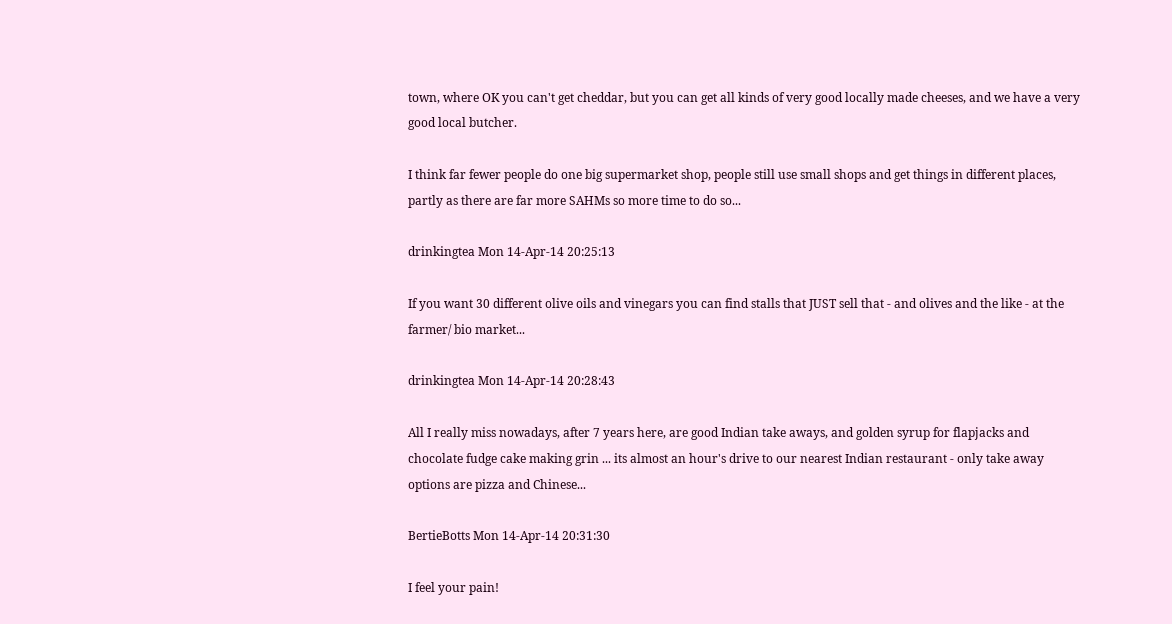town, where OK you can't get cheddar, but you can get all kinds of very good locally made cheeses, and we have a very good local butcher.

I think far fewer people do one big supermarket shop, people still use small shops and get things in different places, partly as there are far more SAHMs so more time to do so...

drinkingtea Mon 14-Apr-14 20:25:13

If you want 30 different olive oils and vinegars you can find stalls that JUST sell that - and olives and the like - at the farmer/ bio market...

drinkingtea Mon 14-Apr-14 20:28:43

All I really miss nowadays, after 7 years here, are good Indian take aways, and golden syrup for flapjacks and chocolate fudge cake making grin ... its almost an hour's drive to our nearest Indian restaurant - only take away options are pizza and Chinese...

BertieBotts Mon 14-Apr-14 20:31:30

I feel your pain!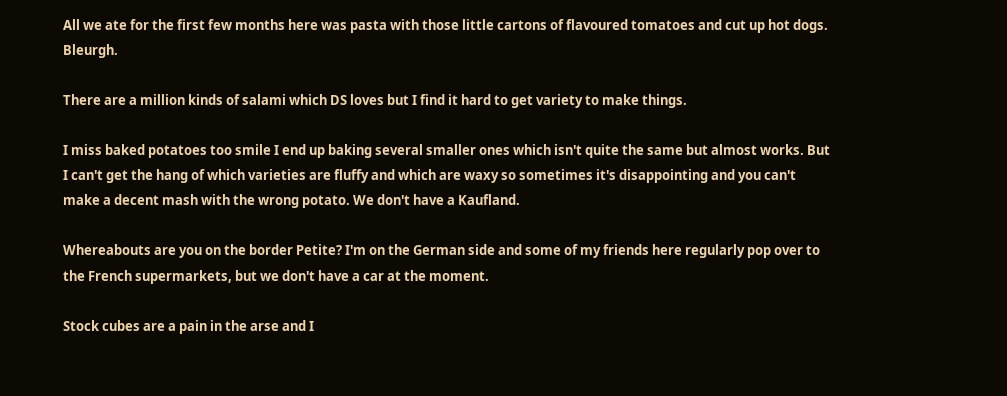All we ate for the first few months here was pasta with those little cartons of flavoured tomatoes and cut up hot dogs. Bleurgh.

There are a million kinds of salami which DS loves but I find it hard to get variety to make things.

I miss baked potatoes too smile I end up baking several smaller ones which isn't quite the same but almost works. But I can't get the hang of which varieties are fluffy and which are waxy so sometimes it's disappointing and you can't make a decent mash with the wrong potato. We don't have a Kaufland.

Whereabouts are you on the border Petite? I'm on the German side and some of my friends here regularly pop over to the French supermarkets, but we don't have a car at the moment.

Stock cubes are a pain in the arse and I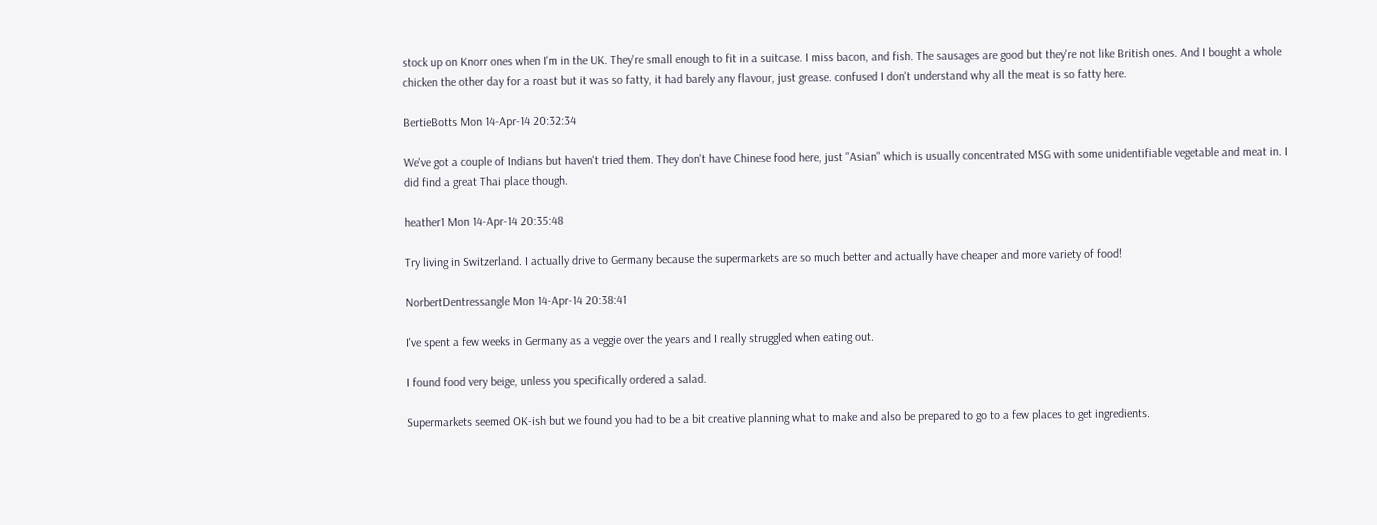stock up on Knorr ones when I'm in the UK. They're small enough to fit in a suitcase. I miss bacon, and fish. The sausages are good but they're not like British ones. And I bought a whole chicken the other day for a roast but it was so fatty, it had barely any flavour, just grease. confused I don't understand why all the meat is so fatty here.

BertieBotts Mon 14-Apr-14 20:32:34

We've got a couple of Indians but haven't tried them. They don't have Chinese food here, just "Asian" which is usually concentrated MSG with some unidentifiable vegetable and meat in. I did find a great Thai place though.

heather1 Mon 14-Apr-14 20:35:48

Try living in Switzerland. I actually drive to Germany because the supermarkets are so much better and actually have cheaper and more variety of food!

NorbertDentressangle Mon 14-Apr-14 20:38:41

I've spent a few weeks in Germany as a veggie over the years and I really struggled when eating out.

I found food very beige, unless you specifically ordered a salad.

Supermarkets seemed OK-ish but we found you had to be a bit creative planning what to make and also be prepared to go to a few places to get ingredients.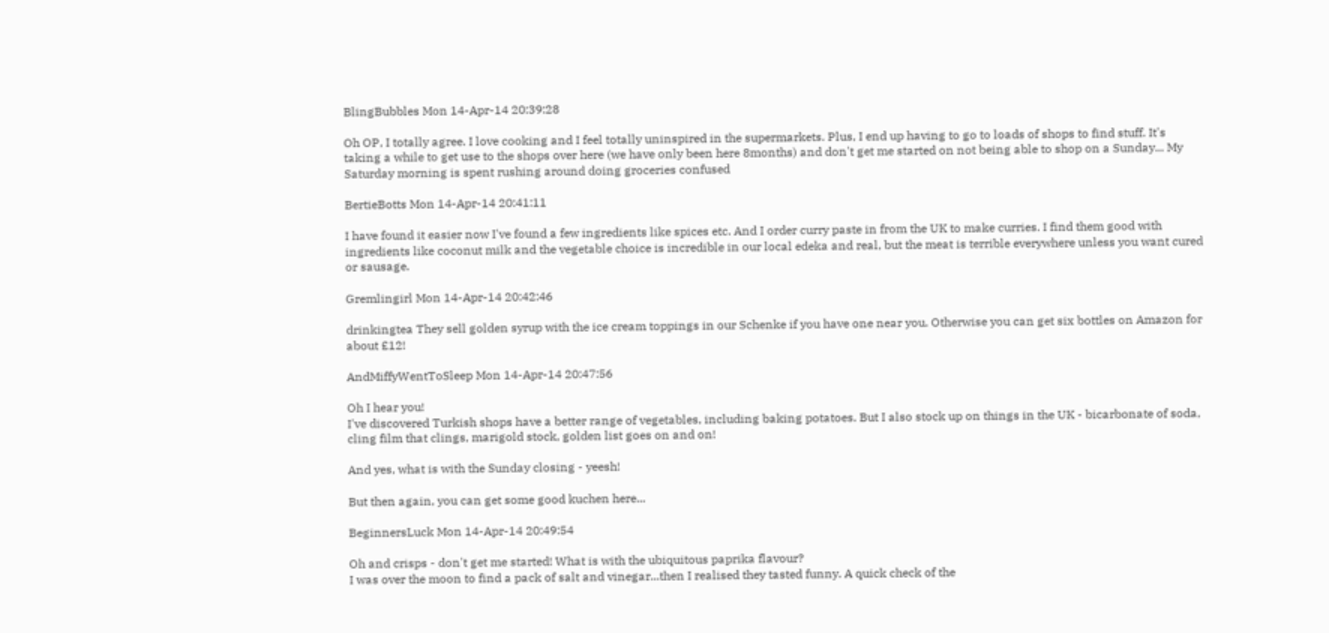BlingBubbles Mon 14-Apr-14 20:39:28

Oh OP, I totally agree. I love cooking and I feel totally uninspired in the supermarkets. Plus, I end up having to go to loads of shops to find stuff. It's taking a while to get use to the shops over here (we have only been here 8months) and don't get me started on not being able to shop on a Sunday... My Saturday morning is spent rushing around doing groceries confused

BertieBotts Mon 14-Apr-14 20:41:11

I have found it easier now I've found a few ingredients like spices etc. And I order curry paste in from the UK to make curries. I find them good with ingredients like coconut milk and the vegetable choice is incredible in our local edeka and real, but the meat is terrible everywhere unless you want cured or sausage.

Gremlingirl Mon 14-Apr-14 20:42:46

drinkingtea They sell golden syrup with the ice cream toppings in our Schenke if you have one near you. Otherwise you can get six bottles on Amazon for about £12!

AndMiffyWentToSleep Mon 14-Apr-14 20:47:56

Oh I hear you!
I've discovered Turkish shops have a better range of vegetables, including baking potatoes. But I also stock up on things in the UK - bicarbonate of soda, cling film that clings, marigold stock, golden list goes on and on!

And yes, what is with the Sunday closing - yeesh!

But then again, you can get some good kuchen here...

BeginnersLuck Mon 14-Apr-14 20:49:54

Oh and crisps - don't get me started! What is with the ubiquitous paprika flavour?
I was over the moon to find a pack of salt and vinegar...then I realised they tasted funny. A quick check of the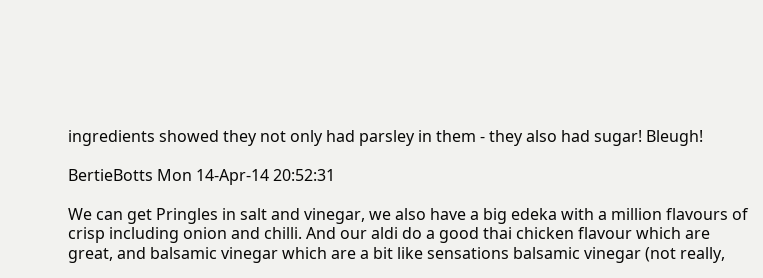ingredients showed they not only had parsley in them - they also had sugar! Bleugh!

BertieBotts Mon 14-Apr-14 20:52:31

We can get Pringles in salt and vinegar, we also have a big edeka with a million flavours of crisp including onion and chilli. And our aldi do a good thai chicken flavour which are great, and balsamic vinegar which are a bit like sensations balsamic vinegar (not really,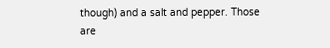though) and a salt and pepper. Those are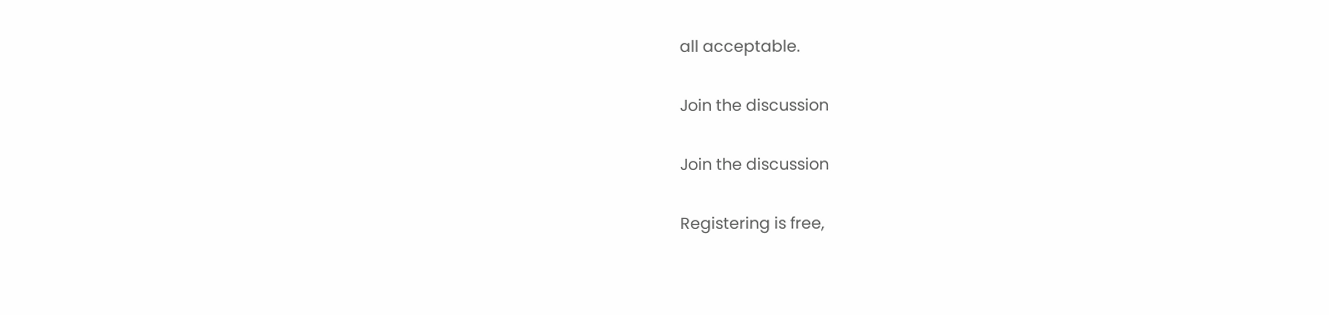all acceptable.

Join the discussion

Join the discussion

Registering is free,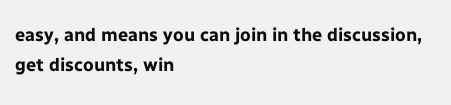easy, and means you can join in the discussion, get discounts, win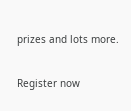prizes and lots more.

Register now